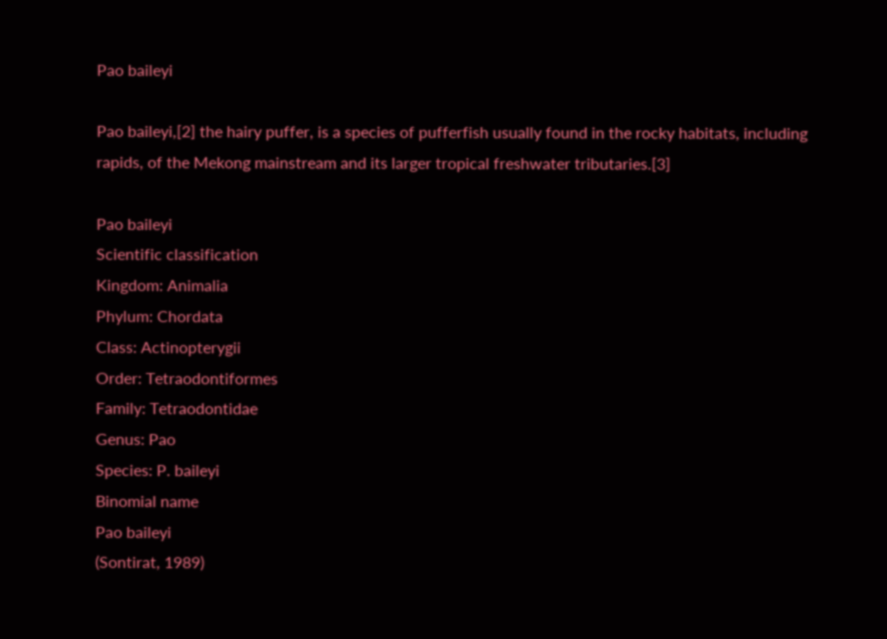Pao baileyi

Pao baileyi,[2] the hairy puffer, is a species of pufferfish usually found in the rocky habitats, including rapids, of the Mekong mainstream and its larger tropical freshwater tributaries.[3]

Pao baileyi
Scientific classification
Kingdom: Animalia
Phylum: Chordata
Class: Actinopterygii
Order: Tetraodontiformes
Family: Tetraodontidae
Genus: Pao
Species: P. baileyi
Binomial name
Pao baileyi
(Sontirat, 1989)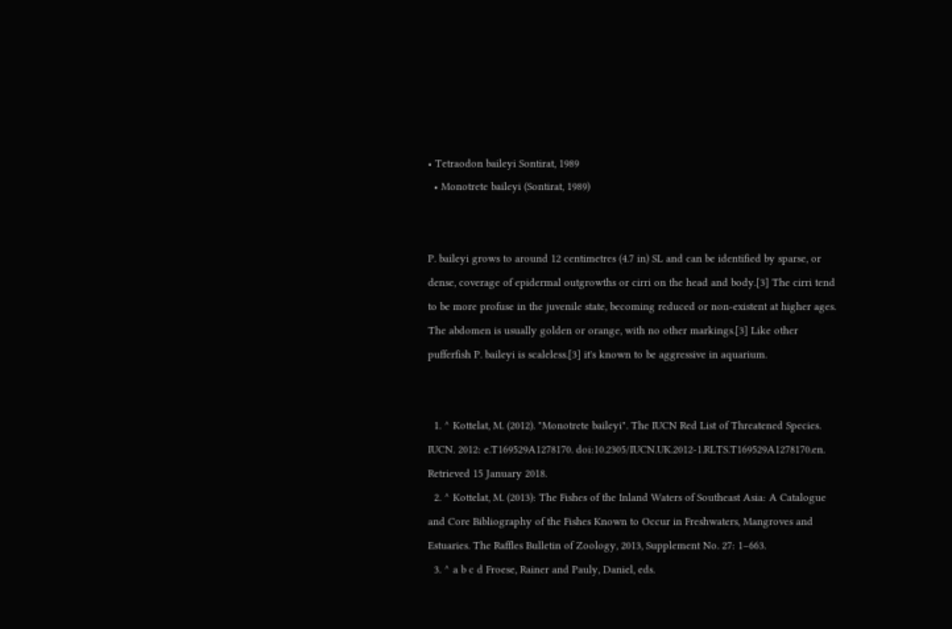• Tetraodon baileyi Sontirat, 1989
  • Monotrete baileyi (Sontirat, 1989)


P. baileyi grows to around 12 centimetres (4.7 in) SL and can be identified by sparse, or dense, coverage of epidermal outgrowths or cirri on the head and body.[3] The cirri tend to be more profuse in the juvenile state, becoming reduced or non-existent at higher ages. The abdomen is usually golden or orange, with no other markings.[3] Like other pufferfish P. baileyi is scaleless.[3] it's known to be aggressive in aquarium.


  1. ^ Kottelat, M. (2012). "Monotrete baileyi". The IUCN Red List of Threatened Species. IUCN. 2012: e.T169529A1278170. doi:10.2305/IUCN.UK.2012-1.RLTS.T169529A1278170.en. Retrieved 15 January 2018.
  2. ^ Kottelat, M. (2013): The Fishes of the Inland Waters of Southeast Asia: A Catalogue and Core Bibliography of the Fishes Known to Occur in Freshwaters, Mangroves and Estuaries. The Raffles Bulletin of Zoology, 2013, Supplement No. 27: 1–663.
  3. ^ a b c d Froese, Rainer and Pauly, Daniel, eds.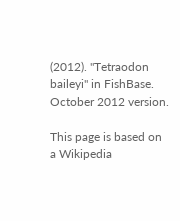(2012). "Tetraodon baileyi" in FishBase. October 2012 version.

This page is based on a Wikipedia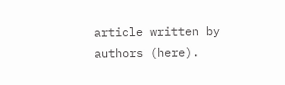article written by authors (here).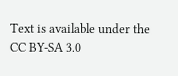Text is available under the CC BY-SA 3.0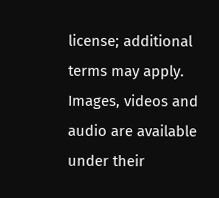license; additional terms may apply.
Images, videos and audio are available under their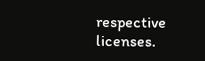respective licenses.